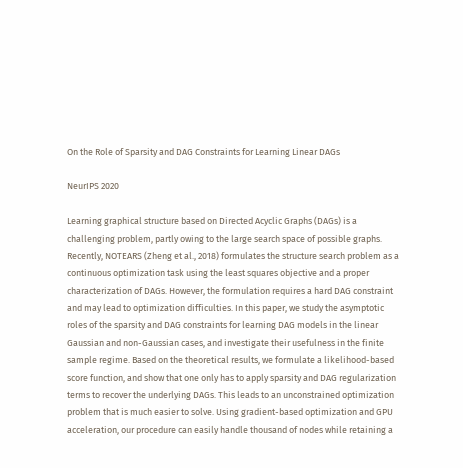On the Role of Sparsity and DAG Constraints for Learning Linear DAGs

NeurIPS 2020

Learning graphical structure based on Directed Acyclic Graphs (DAGs) is a challenging problem, partly owing to the large search space of possible graphs. Recently, NOTEARS (Zheng et al., 2018) formulates the structure search problem as a continuous optimization task using the least squares objective and a proper characterization of DAGs. However, the formulation requires a hard DAG constraint and may lead to optimization difficulties. In this paper, we study the asymptotic roles of the sparsity and DAG constraints for learning DAG models in the linear Gaussian and non-Gaussian cases, and investigate their usefulness in the finite sample regime. Based on the theoretical results, we formulate a likelihood-based score function, and show that one only has to apply sparsity and DAG regularization terms to recover the underlying DAGs. This leads to an unconstrained optimization problem that is much easier to solve. Using gradient-based optimization and GPU acceleration, our procedure can easily handle thousand of nodes while retaining a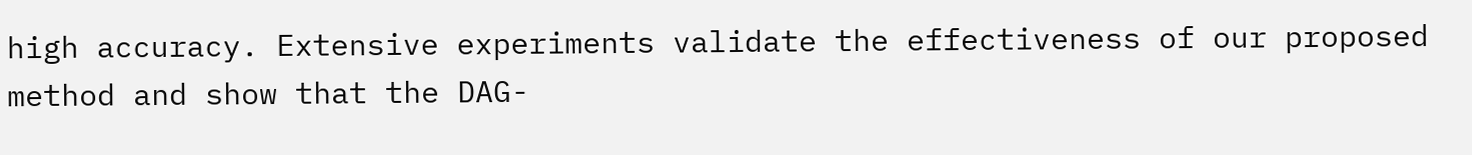high accuracy. Extensive experiments validate the effectiveness of our proposed method and show that the DAG-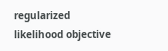regularized likelihood objective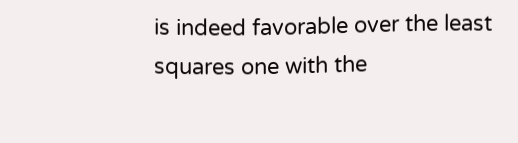is indeed favorable over the least squares one with the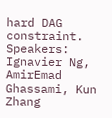hard DAG constraint. Speakers: Ignavier Ng, AmirEmad Ghassami, Kun Zhang